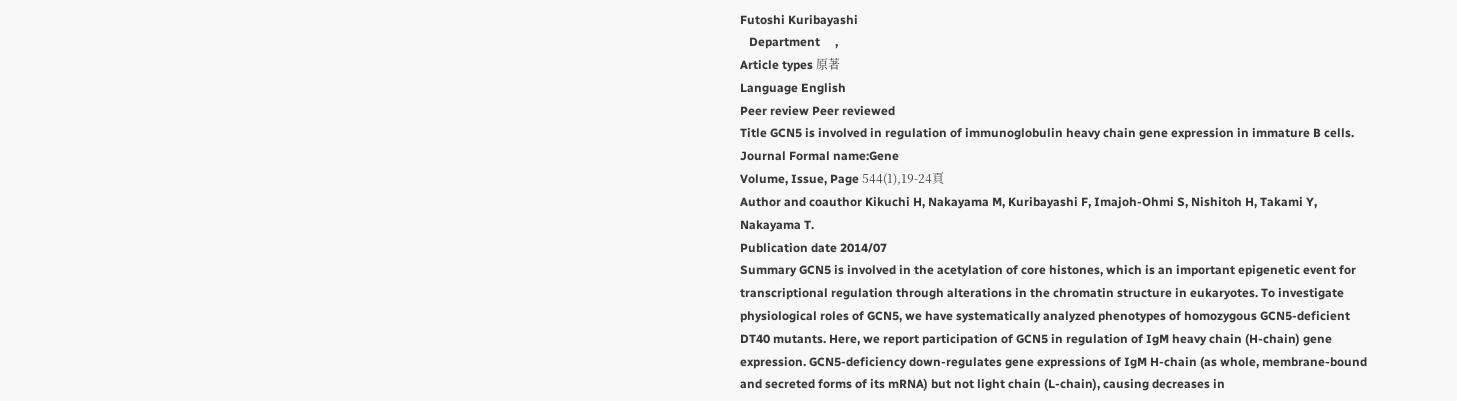Futoshi Kuribayashi
   Department     ,
Article types 原著
Language English
Peer review Peer reviewed
Title GCN5 is involved in regulation of immunoglobulin heavy chain gene expression in immature B cells.
Journal Formal name:Gene
Volume, Issue, Page 544(1),19-24頁
Author and coauthor Kikuchi H, Nakayama M, Kuribayashi F, Imajoh-Ohmi S, Nishitoh H, Takami Y, Nakayama T.
Publication date 2014/07
Summary GCN5 is involved in the acetylation of core histones, which is an important epigenetic event for transcriptional regulation through alterations in the chromatin structure in eukaryotes. To investigate physiological roles of GCN5, we have systematically analyzed phenotypes of homozygous GCN5-deficient DT40 mutants. Here, we report participation of GCN5 in regulation of IgM heavy chain (H-chain) gene expression. GCN5-deficiency down-regulates gene expressions of IgM H-chain (as whole, membrane-bound and secreted forms of its mRNA) but not light chain (L-chain), causing decreases in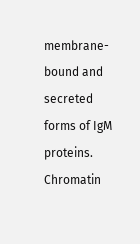membrane-bound and secreted forms of IgM proteins. Chromatin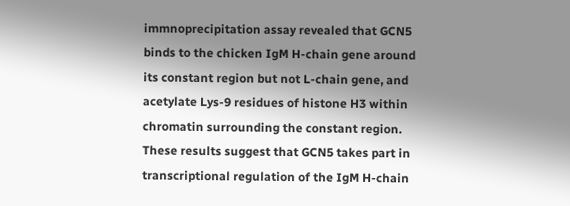immnoprecipitation assay revealed that GCN5 binds to the chicken IgM H-chain gene around its constant region but not L-chain gene, and acetylate Lys-9 residues of histone H3 within chromatin surrounding the constant region. These results suggest that GCN5 takes part in transcriptional regulation of the IgM H-chain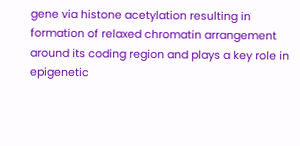gene via histone acetylation resulting in formation of relaxed chromatin arrangement around its coding region and plays a key role in epigenetic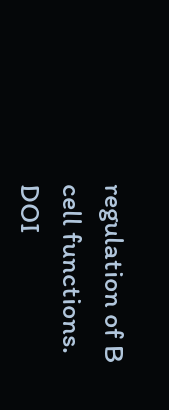regulation of B cell functions.
DOI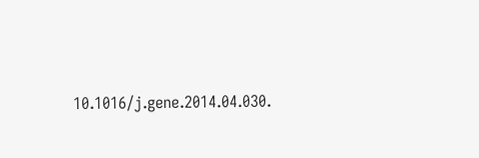10.1016/j.gene.2014.04.030.